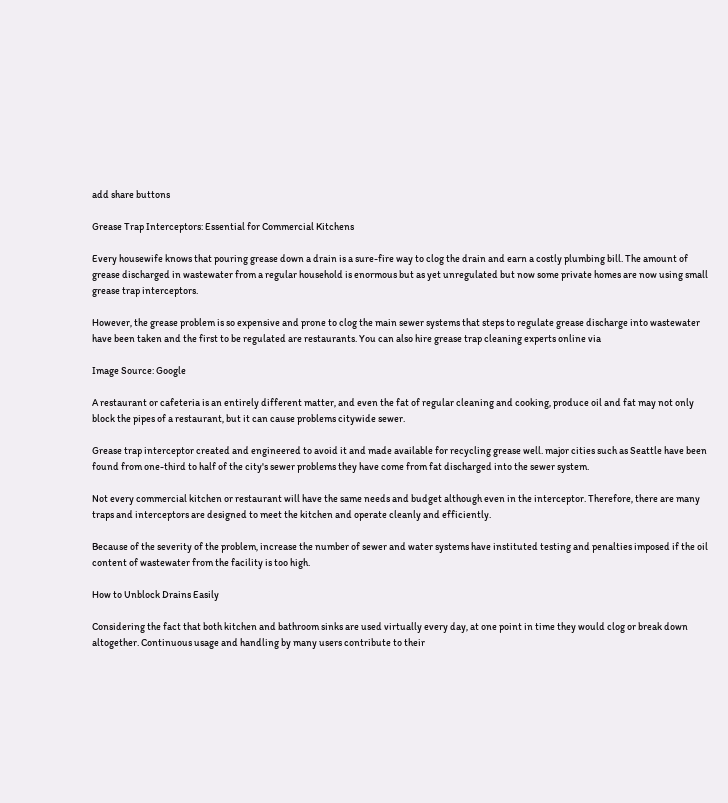add share buttons

Grease Trap Interceptors: Essential for Commercial Kitchens

Every housewife knows that pouring grease down a drain is a sure-fire way to clog the drain and earn a costly plumbing bill. The amount of grease discharged in wastewater from a regular household is enormous but as yet unregulated but now some private homes are now using small grease trap interceptors.

However, the grease problem is so expensive and prone to clog the main sewer systems that steps to regulate grease discharge into wastewater have been taken and the first to be regulated are restaurants. You can also hire grease trap cleaning experts online via

Image Source: Google

A restaurant or cafeteria is an entirely different matter, and even the fat of regular cleaning and cooking, produce oil and fat may not only block the pipes of a restaurant, but it can cause problems citywide sewer.

Grease trap interceptor created and engineered to avoid it and made available for recycling grease well. major cities such as Seattle have been found from one-third to half of the city's sewer problems they have come from fat discharged into the sewer system.

Not every commercial kitchen or restaurant will have the same needs and budget although even in the interceptor. Therefore, there are many traps and interceptors are designed to meet the kitchen and operate cleanly and efficiently.

Because of the severity of the problem, increase the number of sewer and water systems have instituted testing and penalties imposed if the oil content of wastewater from the facility is too high.

How to Unblock Drains Easily

Considering the fact that both kitchen and bathroom sinks are used virtually every day, at one point in time they would clog or break down altogether. Continuous usage and handling by many users contribute to their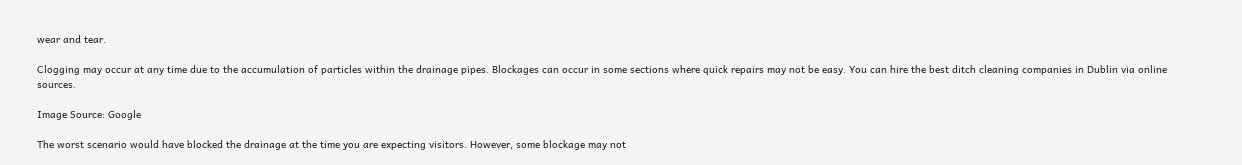wear and tear.

Clogging may occur at any time due to the accumulation of particles within the drainage pipes. Blockages can occur in some sections where quick repairs may not be easy. You can hire the best ditch cleaning companies in Dublin via online sources.

Image Source: Google

The worst scenario would have blocked the drainage at the time you are expecting visitors. However, some blockage may not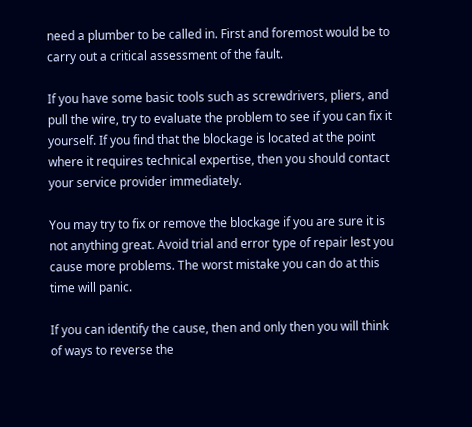need a plumber to be called in. First and foremost would be to carry out a critical assessment of the fault.

If you have some basic tools such as screwdrivers, pliers, and pull the wire, try to evaluate the problem to see if you can fix it yourself. If you find that the blockage is located at the point where it requires technical expertise, then you should contact your service provider immediately.

You may try to fix or remove the blockage if you are sure it is not anything great. Avoid trial and error type of repair lest you cause more problems. The worst mistake you can do at this time will panic.

If you can identify the cause, then and only then you will think of ways to reverse the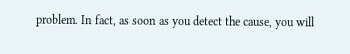problem. In fact, as soon as you detect the cause, you will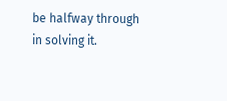be halfway through in solving it.